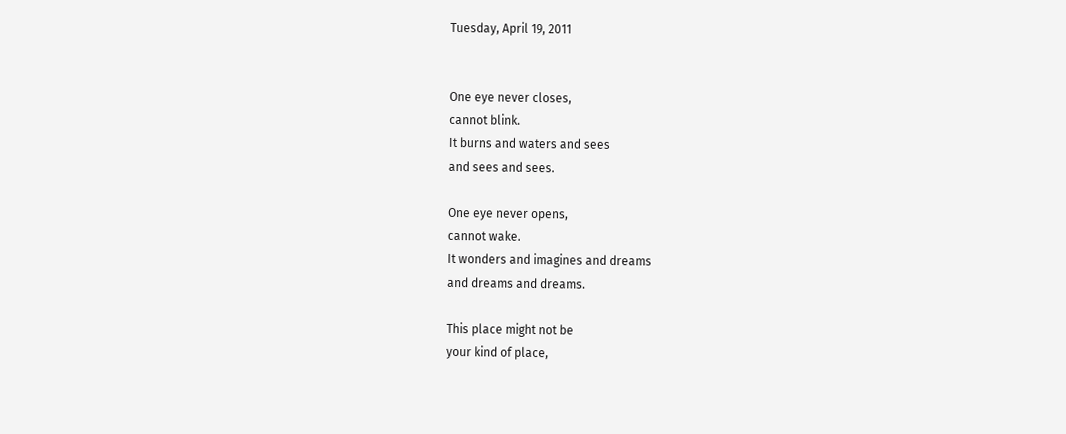Tuesday, April 19, 2011


One eye never closes,
cannot blink.
It burns and waters and sees
and sees and sees.

One eye never opens,
cannot wake.
It wonders and imagines and dreams
and dreams and dreams.

This place might not be
your kind of place,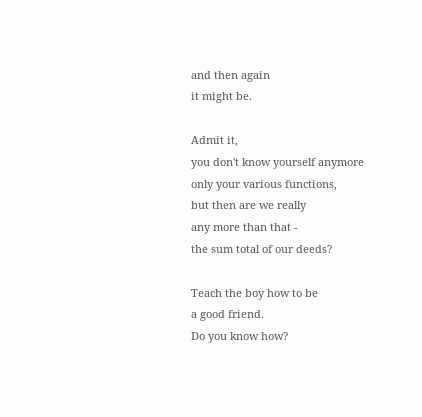and then again
it might be.

Admit it,
you don't know yourself anymore
only your various functions,
but then are we really
any more than that -
the sum total of our deeds?

Teach the boy how to be
a good friend.
Do you know how?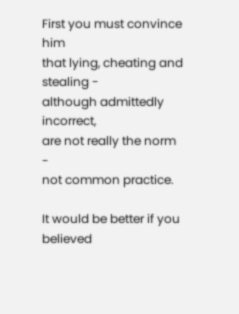First you must convince him
that lying, cheating and stealing -
although admittedly incorrect,
are not really the norm -
not common practice.

It would be better if you believed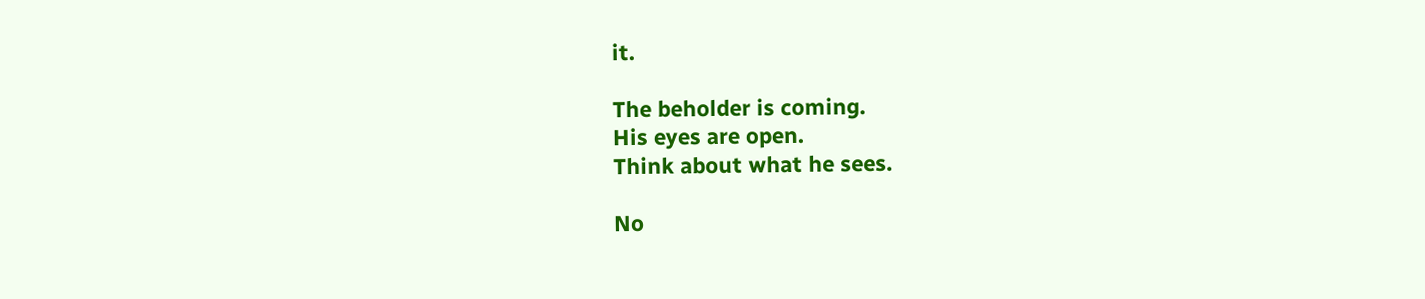it.

The beholder is coming.
His eyes are open.
Think about what he sees.

No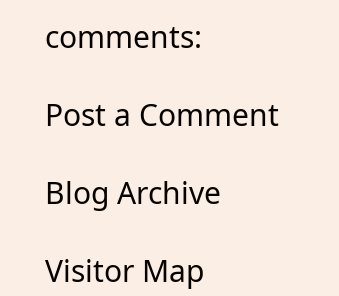comments:

Post a Comment

Blog Archive

Visitor Map